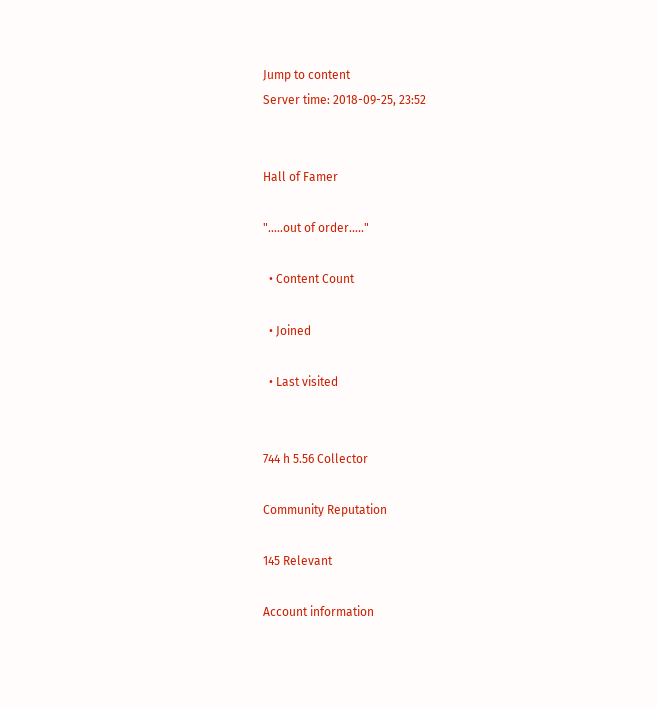Jump to content
Server time: 2018-09-25, 23:52


Hall of Famer

".....out of order....."

  • Content Count

  • Joined

  • Last visited


744 h 5.56 Collector

Community Reputation

145 Relevant

Account information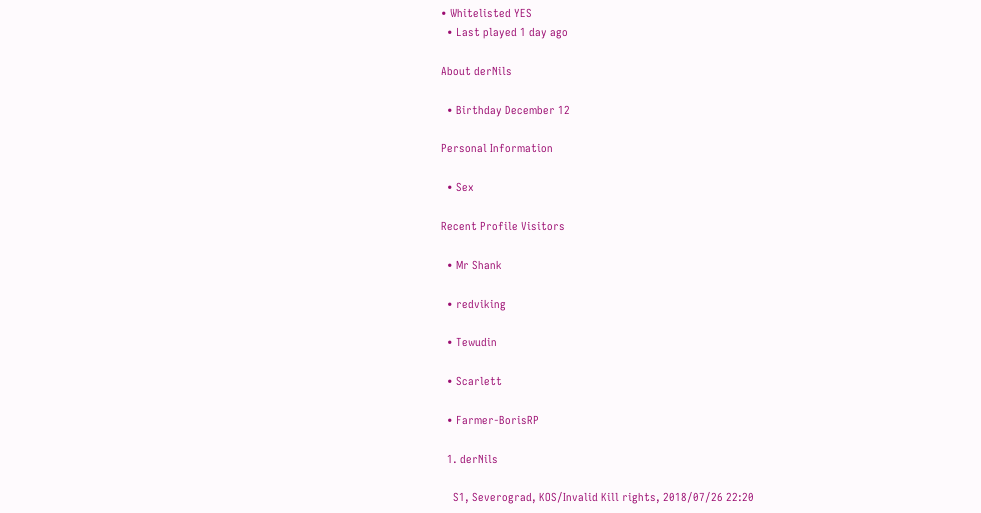• Whitelisted YES
  • Last played 1 day ago

About derNils

  • Birthday December 12

Personal Information

  • Sex

Recent Profile Visitors

  • Mr Shank

  • redviking

  • Tewudin

  • Scarlett

  • Farmer-BorisRP

  1. derNils

    S1, Severograd, KOS/Invalid Kill rights, 2018/07/26 22:20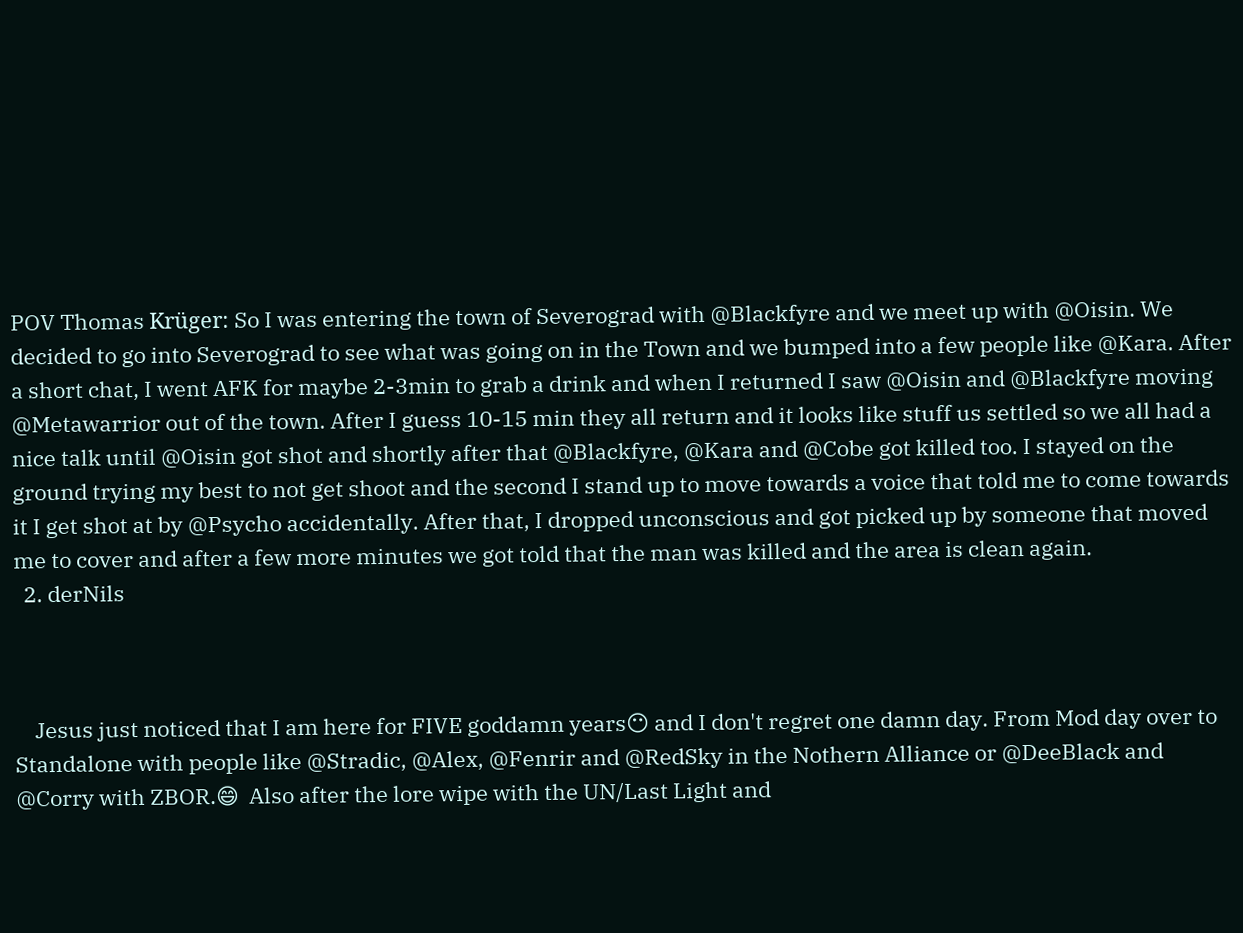POV Thomas Krüger: So I was entering the town of Severograd with @Blackfyre and we meet up with @Oisin. We decided to go into Severograd to see what was going on in the Town and we bumped into a few people like @Kara. After a short chat, I went AFK for maybe 2-3min to grab a drink and when I returned I saw @Oisin and @Blackfyre moving @Metawarrior out of the town. After I guess 10-15 min they all return and it looks like stuff us settled so we all had a nice talk until @Oisin got shot and shortly after that @Blackfyre, @Kara and @Cobe got killed too. I stayed on the ground trying my best to not get shoot and the second I stand up to move towards a voice that told me to come towards it I get shot at by @Psycho accidentally. After that, I dropped unconscious and got picked up by someone that moved me to cover and after a few more minutes we got told that the man was killed and the area is clean again.
  2. derNils



    Jesus just noticed that I am here for FIVE goddamn years😶 and I don't regret one damn day. From Mod day over to Standalone with people like @Stradic, @Alex, @Fenrir and @RedSky in the Nothern Alliance or @DeeBlack and @Corry with ZBOR.😄  Also after the lore wipe with the UN/Last Light and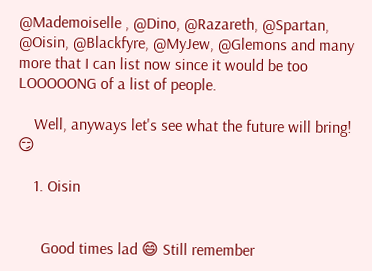@Mademoiselle , @Dino, @Razareth, @Spartan, @Oisin, @Blackfyre, @MyJew, @Glemons and many more that I can list now since it would be too LOOOOONG of a list of people.

    Well, anyways let's see what the future will bring! 😏

    1. Oisin


      Good times lad 😄 Still remember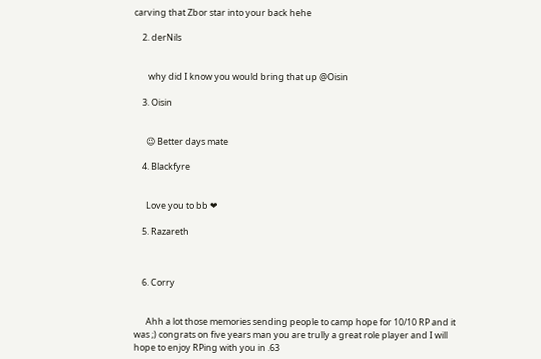carving that Zbor star into your back hehe

    2. derNils


       why did I know you would bring that up @Oisin

    3. Oisin


      😉 Better days mate

    4. Blackfyre


      Love you to bb ❤

    5. Razareth



    6. Corry


      Ahh a lot those memories sending people to camp hope for 10/10 RP and it was ;) congrats on five years man you are trully a great role player and I will hope to enjoy RPing with you in .63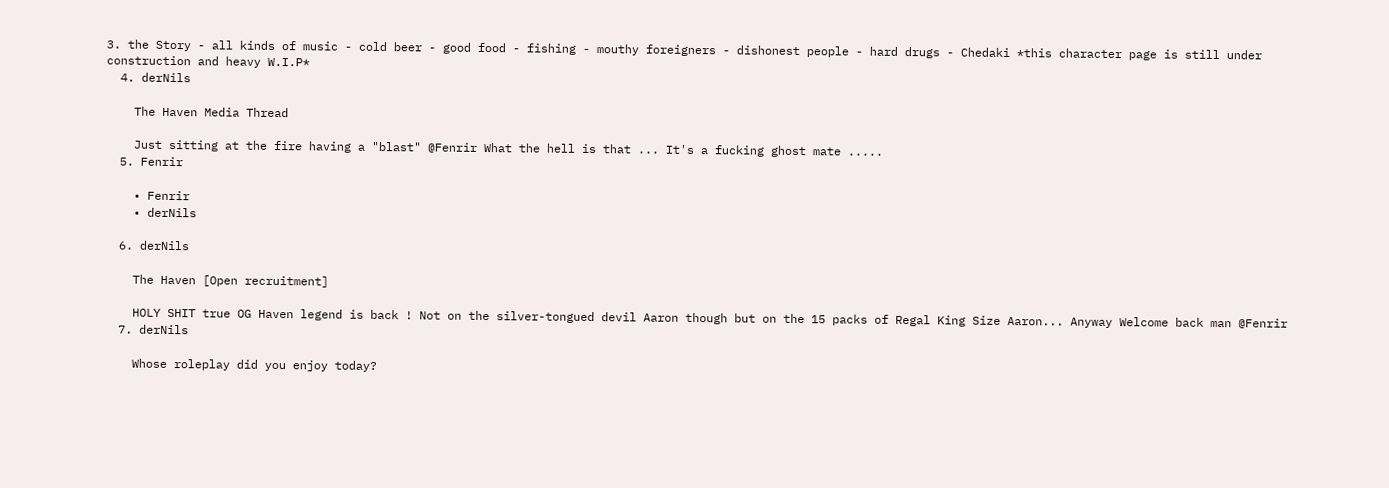3. the Story - all kinds of music - cold beer - good food - fishing - mouthy foreigners - dishonest people - hard drugs - Chedaki *this character page is still under construction and heavy W.I.P*
  4. derNils

    The Haven Media Thread

    Just sitting at the fire having a "blast" @Fenrir What the hell is that ... It's a fucking ghost mate .....
  5. Fenrir

    • Fenrir
    • derNils

  6. derNils

    The Haven [Open recruitment]

    HOLY SHIT true OG Haven legend is back ! Not on the silver-tongued devil Aaron though but on the 15 packs of Regal King Size Aaron... Anyway Welcome back man @Fenrir
  7. derNils

    Whose roleplay did you enjoy today?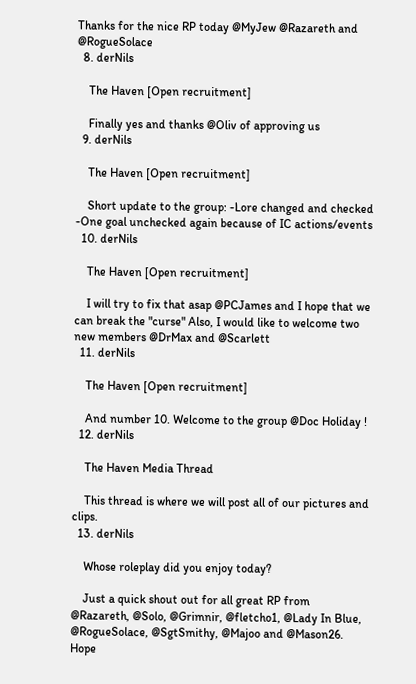Thanks for the nice RP today @MyJew @Razareth and @RogueSolace
  8. derNils

    The Haven [Open recruitment]

    Finally yes and thanks @Oliv of approving us
  9. derNils

    The Haven [Open recruitment]

    Short update to the group: -Lore changed and checked -One goal unchecked again because of IC actions/events
  10. derNils

    The Haven [Open recruitment]

    I will try to fix that asap @PCJames and I hope that we can break the "curse" Also, I would like to welcome two new members @DrMax and @Scarlett
  11. derNils

    The Haven [Open recruitment]

    And number 10. Welcome to the group @Doc Holiday !
  12. derNils

    The Haven Media Thread

    This thread is where we will post all of our pictures and clips.
  13. derNils

    Whose roleplay did you enjoy today?

    Just a quick shout out for all great RP from @Razareth, @Solo, @Grimnir, @fletcho1, @Lady In Blue, @RogueSolace, @SgtSmithy, @Majoo and @Mason26. Hope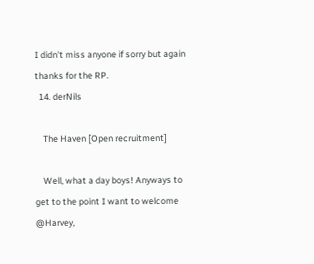I didn't miss anyone if sorry but again thanks for the RP.
  14. derNils

    The Haven [Open recruitment]

    Well, what a day boys! Anyways to get to the point I want to welcome @Harvey,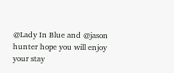@Lady In Blue and @jason hunter hope you will enjoy your stay